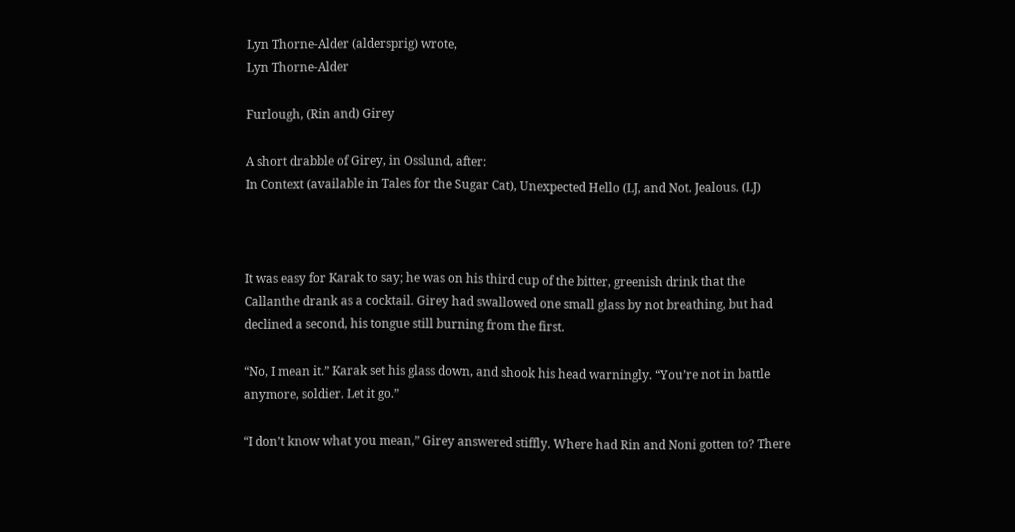Lyn Thorne-Alder (aldersprig) wrote,
Lyn Thorne-Alder

Furlough, (Rin and) Girey

A short drabble of Girey, in Osslund, after:
In Context (available in Tales for the Sugar Cat), Unexpected Hello (LJ, and Not. Jealous. (LJ)



It was easy for Karak to say; he was on his third cup of the bitter, greenish drink that the Callanthe drank as a cocktail. Girey had swallowed one small glass by not breathing, but had declined a second, his tongue still burning from the first.

“No, I mean it.” Karak set his glass down, and shook his head warningly. “You’re not in battle anymore, soldier. Let it go.”

“I don’t know what you mean,” Girey answered stiffly. Where had Rin and Noni gotten to? There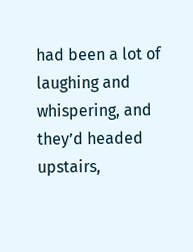had been a lot of laughing and whispering, and they’d headed upstairs,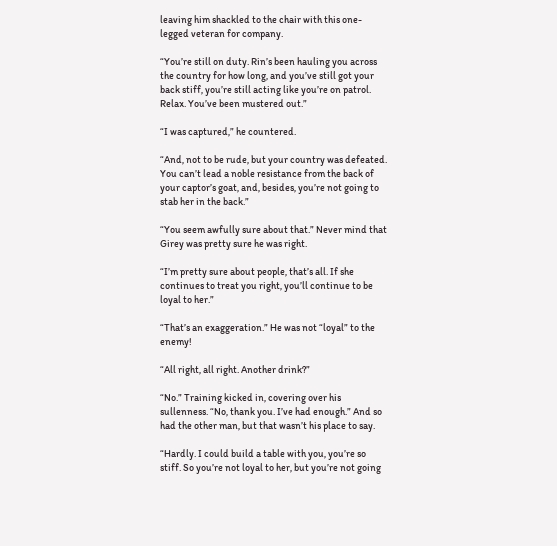leaving him shackled to the chair with this one-legged veteran for company.

“You’re still on duty. Rin’s been hauling you across the country for how long, and you’ve still got your back stiff, you’re still acting like you’re on patrol. Relax. You’ve been mustered out.”

“I was captured,” he countered.

“And, not to be rude, but your country was defeated. You can’t lead a noble resistance from the back of your captor’s goat, and, besides, you’re not going to stab her in the back.”

“You seem awfully sure about that.” Never mind that Girey was pretty sure he was right.

“I’m pretty sure about people, that’s all. If she continues to treat you right, you’ll continue to be loyal to her.”

“That’s an exaggeration.” He was not “loyal” to the enemy!

“All right, all right. Another drink?”

“No.” Training kicked in, covering over his sullenness. “No, thank you. I’ve had enough.” And so had the other man, but that wasn’t his place to say.

“Hardly. I could build a table with you, you’re so stiff. So you’re not loyal to her, but you’re not going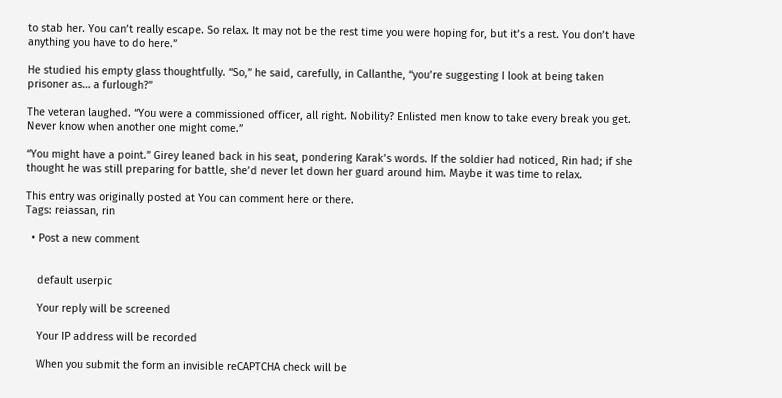to stab her. You can’t really escape. So relax. It may not be the rest time you were hoping for, but it’s a rest. You don’t have anything you have to do here.”

He studied his empty glass thoughtfully. “So,” he said, carefully, in Callanthe, “you’re suggesting I look at being taken prisoner as… a furlough?”

The veteran laughed. “You were a commissioned officer, all right. Nobility? Enlisted men know to take every break you get. Never know when another one might come.”

“You might have a point.” Girey leaned back in his seat, pondering Karak’s words. If the soldier had noticed, Rin had; if she thought he was still preparing for battle, she’d never let down her guard around him. Maybe it was time to relax.

This entry was originally posted at You can comment here or there.
Tags: reiassan, rin

  • Post a new comment


    default userpic

    Your reply will be screened

    Your IP address will be recorded

    When you submit the form an invisible reCAPTCHA check will be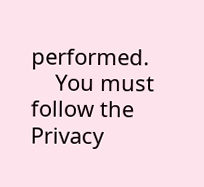performed.
    You must follow the Privacy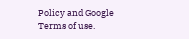Policy and Google Terms of use.